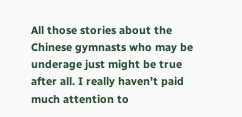All those stories about the Chinese gymnasts who may be underage just might be true after all. I really haven’t paid much attention to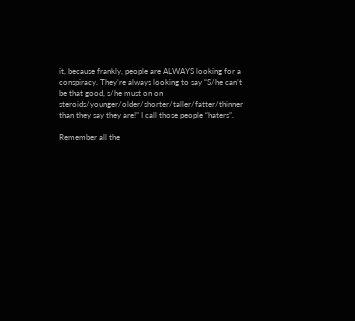it, because frankly, people are ALWAYS looking for a conspiracy. They’re always looking to say “S/he can’t be that good, s/he must on on steroids/younger/older/shorter/taller/fatter/thinner than they say they are!” I call those people “haters”.

Remember all the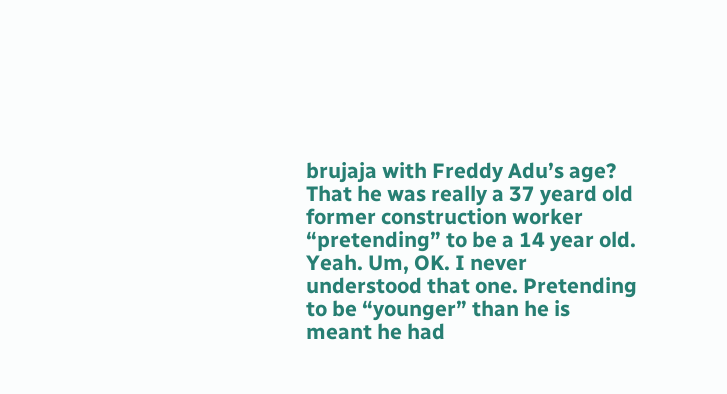brujaja with Freddy Adu’s age? That he was really a 37 yeard old former construction worker “pretending” to be a 14 year old. Yeah. Um, OK. I never understood that one. Pretending to be “younger” than he is meant he had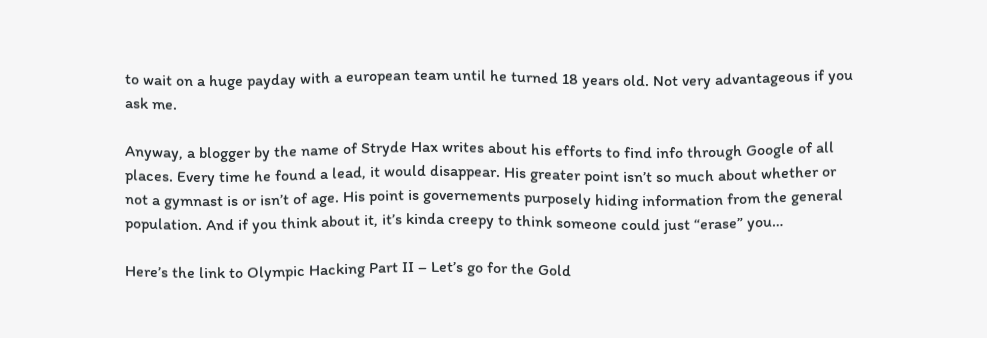to wait on a huge payday with a european team until he turned 18 years old. Not very advantageous if you ask me.

Anyway, a blogger by the name of Stryde Hax writes about his efforts to find info through Google of all places. Every time he found a lead, it would disappear. His greater point isn’t so much about whether or not a gymnast is or isn’t of age. His point is governements purposely hiding information from the general population. And if you think about it, it’s kinda creepy to think someone could just “erase” you…

Here’s the link to Olympic Hacking Part II – Let’s go for the Gold